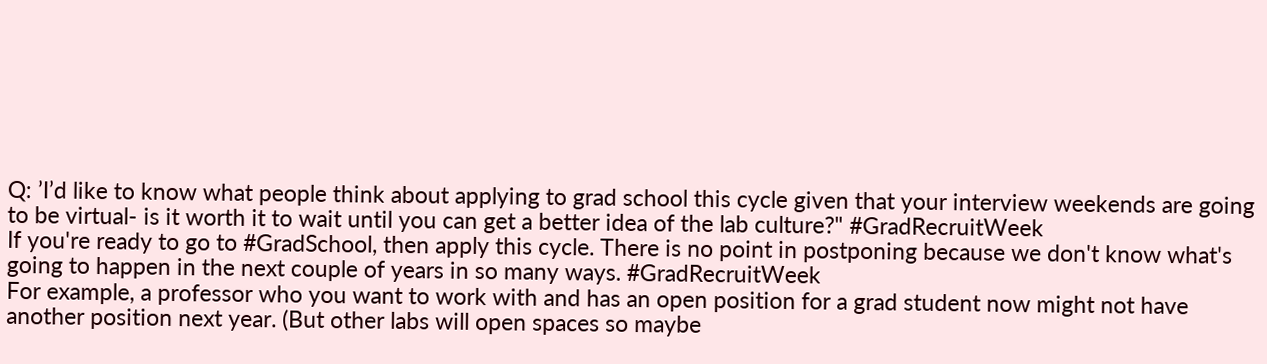Q: ’I’d like to know what people think about applying to grad school this cycle given that your interview weekends are going to be virtual- is it worth it to wait until you can get a better idea of the lab culture?" #GradRecruitWeek
If you're ready to go to #GradSchool, then apply this cycle. There is no point in postponing because we don't know what's going to happen in the next couple of years in so many ways. #GradRecruitWeek
For example, a professor who you want to work with and has an open position for a grad student now might not have another position next year. (But other labs will open spaces so maybe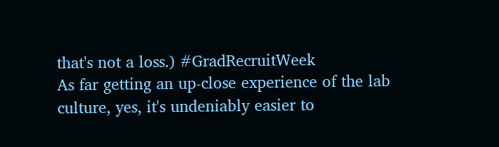that's not a loss.) #GradRecruitWeek
As far getting an up-close experience of the lab culture, yes, it's undeniably easier to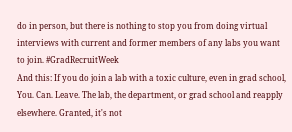do in person, but there is nothing to stop you from doing virtual interviews with current and former members of any labs you want to join. #GradRecruitWeek
And this: If you do join a lab with a toxic culture, even in grad school, You. Can. Leave. The lab, the department, or grad school and reapply elsewhere. Granted, it's not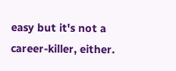easy but it's not a career-killer, either.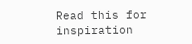Read this for inspiration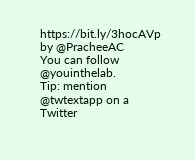https://bit.ly/3hocAVp  by @PracheeAC
You can follow @youinthelab.
Tip: mention @twtextapp on a Twitter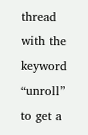thread with the keyword “unroll” to get a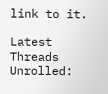link to it.

Latest Threads Unrolled: